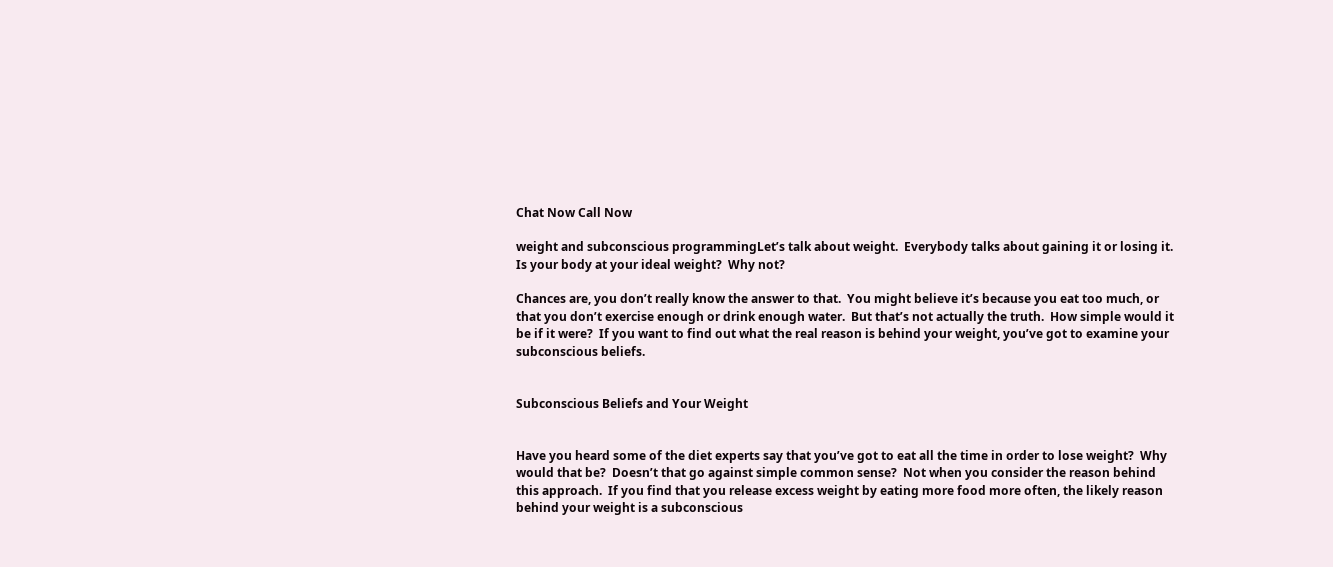Chat Now Call Now

weight and subconscious programmingLet’s talk about weight.  Everybody talks about gaining it or losing it.  Is your body at your ideal weight?  Why not?

Chances are, you don’t really know the answer to that.  You might believe it’s because you eat too much, or that you don’t exercise enough or drink enough water.  But that’s not actually the truth.  How simple would it be if it were?  If you want to find out what the real reason is behind your weight, you’ve got to examine your subconscious beliefs.


Subconscious Beliefs and Your Weight


Have you heard some of the diet experts say that you’ve got to eat all the time in order to lose weight?  Why would that be?  Doesn’t that go against simple common sense?  Not when you consider the reason behind this approach.  If you find that you release excess weight by eating more food more often, the likely reason behind your weight is a subconscious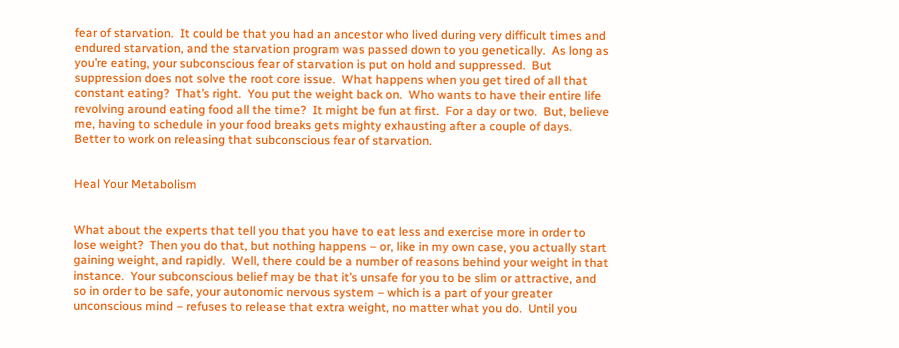fear of starvation.  It could be that you had an ancestor who lived during very difficult times and endured starvation, and the starvation program was passed down to you genetically.  As long as you’re eating, your subconscious fear of starvation is put on hold and suppressed.  But suppression does not solve the root core issue.  What happens when you get tired of all that constant eating?  That’s right.  You put the weight back on.  Who wants to have their entire life revolving around eating food all the time?  It might be fun at first.  For a day or two.  But, believe me, having to schedule in your food breaks gets mighty exhausting after a couple of days.  Better to work on releasing that subconscious fear of starvation.


Heal Your Metabolism


What about the experts that tell you that you have to eat less and exercise more in order to lose weight?  Then you do that, but nothing happens – or, like in my own case, you actually start gaining weight, and rapidly.  Well, there could be a number of reasons behind your weight in that instance.  Your subconscious belief may be that it’s unsafe for you to be slim or attractive, and so in order to be safe, your autonomic nervous system – which is a part of your greater unconscious mind – refuses to release that extra weight, no matter what you do.  Until you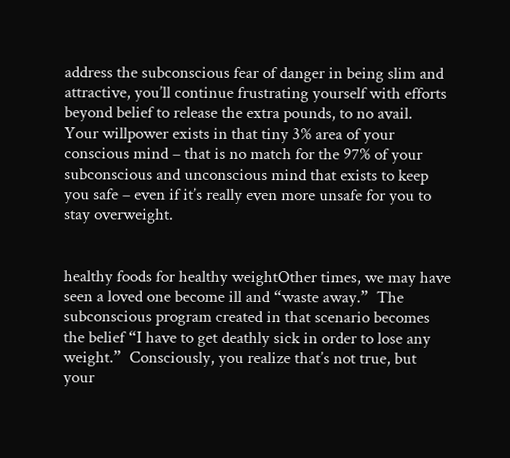address the subconscious fear of danger in being slim and attractive, you’ll continue frustrating yourself with efforts beyond belief to release the extra pounds, to no avail.  Your willpower exists in that tiny 3% area of your conscious mind – that is no match for the 97% of your subconscious and unconscious mind that exists to keep you safe – even if it’s really even more unsafe for you to stay overweight.


healthy foods for healthy weightOther times, we may have seen a loved one become ill and “waste away.”  The subconscious program created in that scenario becomes the belief “I have to get deathly sick in order to lose any weight.”  Consciously, you realize that’s not true, but your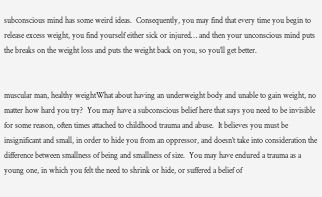subconscious mind has some weird ideas.  Consequently, you may find that every time you begin to release excess weight, you find yourself either sick or injured… and then your unconscious mind puts the breaks on the weight loss and puts the weight back on you, so you’ll get better.


muscular man, healthy weightWhat about having an underweight body and unable to gain weight, no matter how hard you try?  You may have a subconscious belief here that says you need to be invisible for some reason, often times attached to childhood trauma and abuse.  It believes you must be insignificant and small, in order to hide you from an oppressor, and doesn’t take into consideration the difference between smallness of being and smallness of size.  You may have endured a trauma as a young one, in which you felt the need to shrink or hide, or suffered a belief of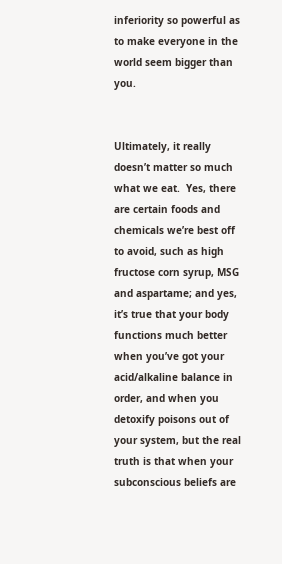inferiority so powerful as to make everyone in the world seem bigger than you.


Ultimately, it really doesn’t matter so much what we eat.  Yes, there are certain foods and chemicals we’re best off to avoid, such as high fructose corn syrup, MSG and aspartame; and yes, it’s true that your body functions much better when you’ve got your acid/alkaline balance in order, and when you detoxify poisons out of your system, but the real truth is that when your subconscious beliefs are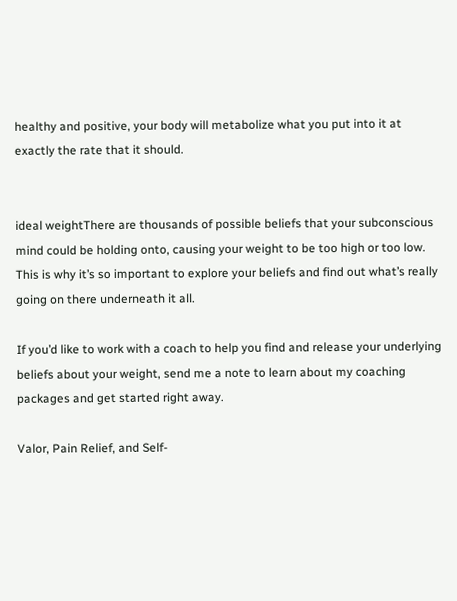healthy and positive, your body will metabolize what you put into it at exactly the rate that it should.


ideal weightThere are thousands of possible beliefs that your subconscious mind could be holding onto, causing your weight to be too high or too low.  This is why it’s so important to explore your beliefs and find out what’s really going on there underneath it all.

If you’d like to work with a coach to help you find and release your underlying beliefs about your weight, send me a note to learn about my coaching packages and get started right away.

Valor, Pain Relief, and Self-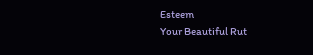Esteem
Your Beautiful Rut